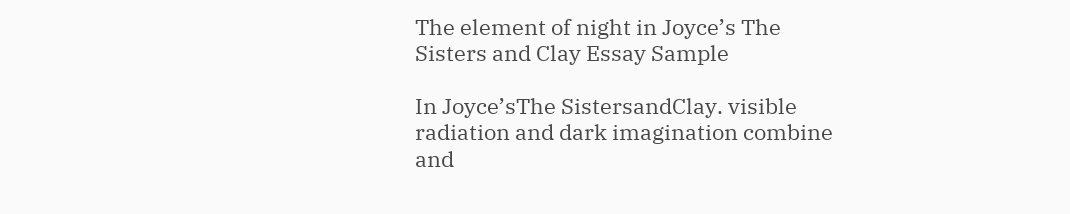The element of night in Joyce’s The Sisters and Clay Essay Sample

In Joyce’sThe SistersandClay. visible radiation and dark imagination combine and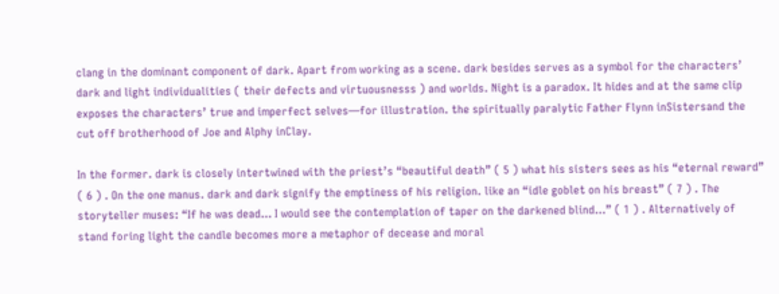clang in the dominant component of dark. Apart from working as a scene. dark besides serves as a symbol for the characters’ dark and light individualities ( their defects and virtuousnesss ) and worlds. Night is a paradox. It hides and at the same clip exposes the characters’ true and imperfect selves—for illustration. the spiritually paralytic Father Flynn inSistersand the cut off brotherhood of Joe and Alphy inClay.

In the former. dark is closely intertwined with the priest’s “beautiful death” ( 5 ) what his sisters sees as his “eternal reward” ( 6 ) . On the one manus. dark and dark signify the emptiness of his religion. like an “idle goblet on his breast” ( 7 ) . The storyteller muses: “If he was dead… I would see the contemplation of taper on the darkened blind…” ( 1 ) . Alternatively of stand foring light the candle becomes more a metaphor of decease and moral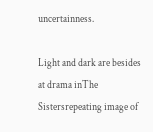uncertainness.

Light and dark are besides at drama inThe Sistersrepeating image of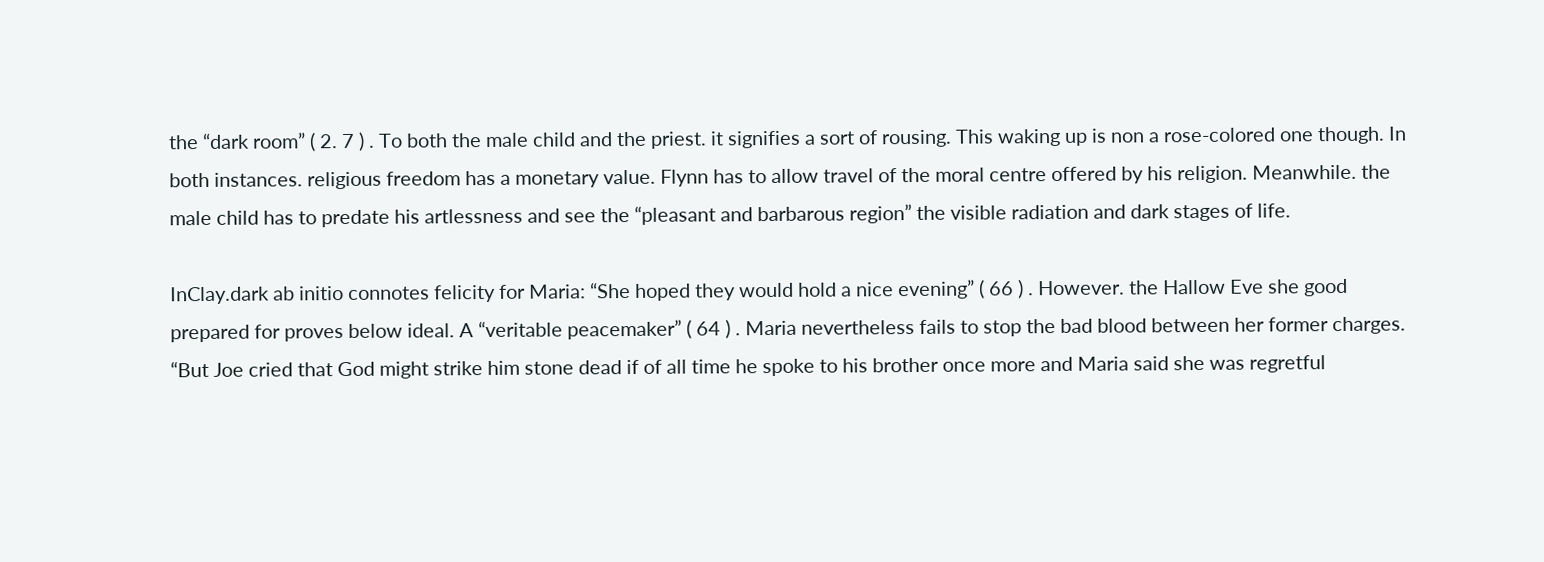the “dark room” ( 2. 7 ) . To both the male child and the priest. it signifies a sort of rousing. This waking up is non a rose-colored one though. In both instances. religious freedom has a monetary value. Flynn has to allow travel of the moral centre offered by his religion. Meanwhile. the male child has to predate his artlessness and see the “pleasant and barbarous region” the visible radiation and dark stages of life.

InClay.dark ab initio connotes felicity for Maria: “She hoped they would hold a nice evening” ( 66 ) . However. the Hallow Eve she good prepared for proves below ideal. A “veritable peacemaker” ( 64 ) . Maria nevertheless fails to stop the bad blood between her former charges. “But Joe cried that God might strike him stone dead if of all time he spoke to his brother once more and Maria said she was regretful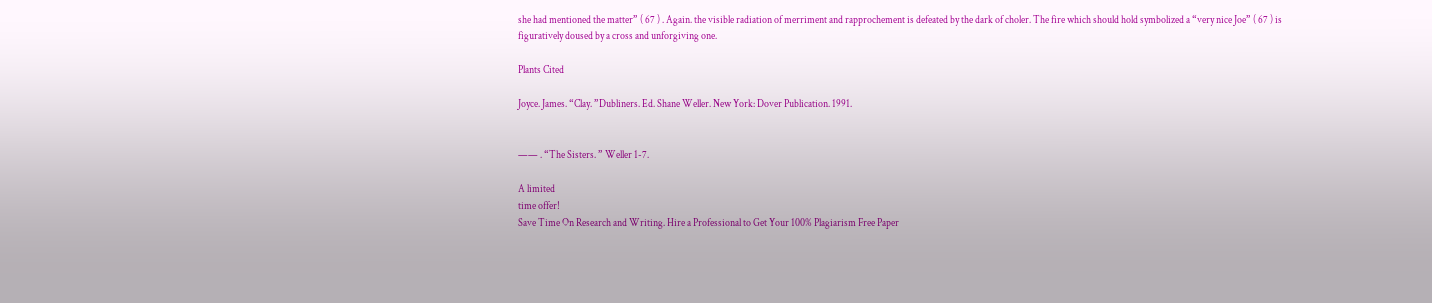she had mentioned the matter” ( 67 ) . Again. the visible radiation of merriment and rapprochement is defeated by the dark of choler. The fire which should hold symbolized a “very nice Joe” ( 67 ) is figuratively doused by a cross and unforgiving one.

Plants Cited

Joyce. James. “Clay. ”Dubliners. Ed. Shane Weller. New York: Dover Publication. 1991.


—— . “The Sisters. ” Weller 1-7.

A limited
time offer!
Save Time On Research and Writing. Hire a Professional to Get Your 100% Plagiarism Free Paper